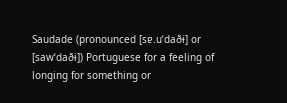Saudade (pronounced [sɐ.uˈdaðɨ] or [sawˈdaðɨ]) Portuguese for a feeling of longing for something or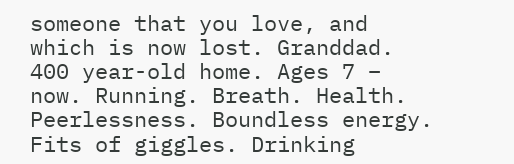someone that you love, and which is now lost. Granddad. 400 year-old home. Ages 7 – now. Running. Breath. Health. Peerlessness. Boundless energy. Fits of giggles. Drinking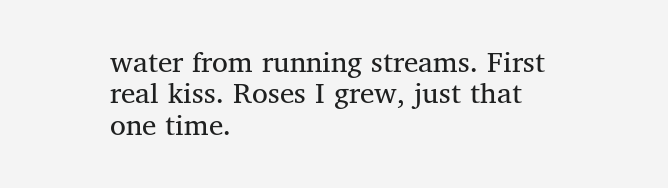water from running streams. First real kiss. Roses I grew, just that one time.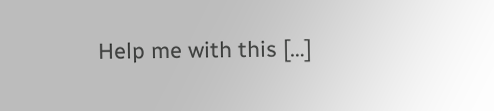Help me with this […]